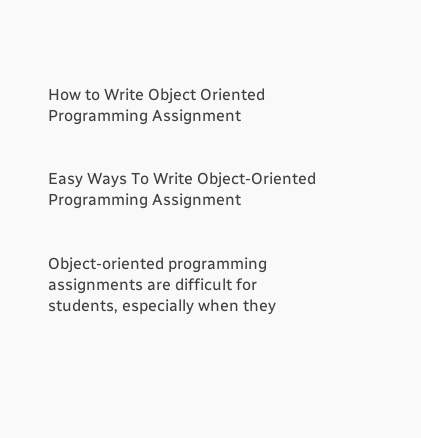How to Write Object Oriented Programming Assignment


Easy Ways To Write Object-Oriented Programming Assignment


Object-oriented programming assignments are difficult for students, especially when they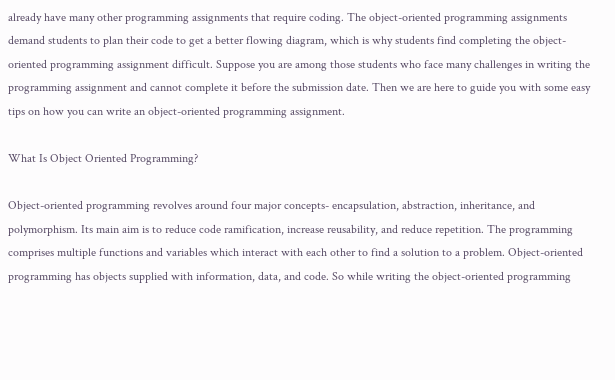already have many other programming assignments that require coding. The object-oriented programming assignments demand students to plan their code to get a better flowing diagram, which is why students find completing the object-oriented programming assignment difficult. Suppose you are among those students who face many challenges in writing the programming assignment and cannot complete it before the submission date. Then we are here to guide you with some easy tips on how you can write an object-oriented programming assignment.

What Is Object Oriented Programming?

Object-oriented programming revolves around four major concepts- encapsulation, abstraction, inheritance, and polymorphism. Its main aim is to reduce code ramification, increase reusability, and reduce repetition. The programming comprises multiple functions and variables which interact with each other to find a solution to a problem. Object-oriented programming has objects supplied with information, data, and code. So while writing the object-oriented programming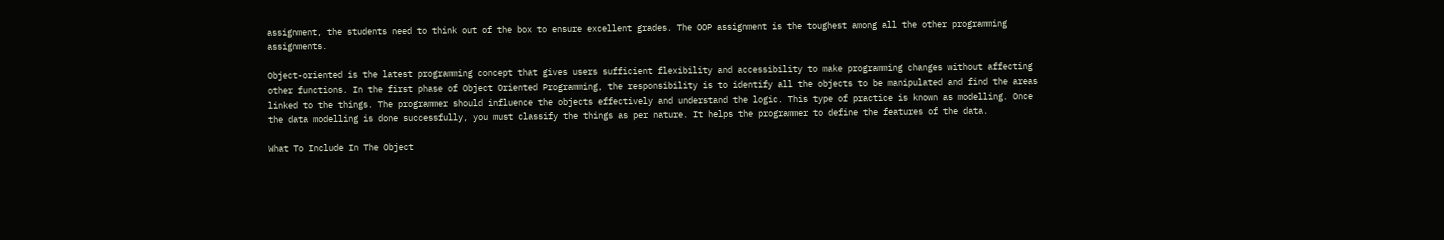assignment, the students need to think out of the box to ensure excellent grades. The OOP assignment is the toughest among all the other programming assignments.

Object-oriented is the latest programming concept that gives users sufficient flexibility and accessibility to make programming changes without affecting other functions. In the first phase of Object Oriented Programming, the responsibility is to identify all the objects to be manipulated and find the areas linked to the things. The programmer should influence the objects effectively and understand the logic. This type of practice is known as modelling. Once the data modelling is done successfully, you must classify the things as per nature. It helps the programmer to define the features of the data.

What To Include In The Object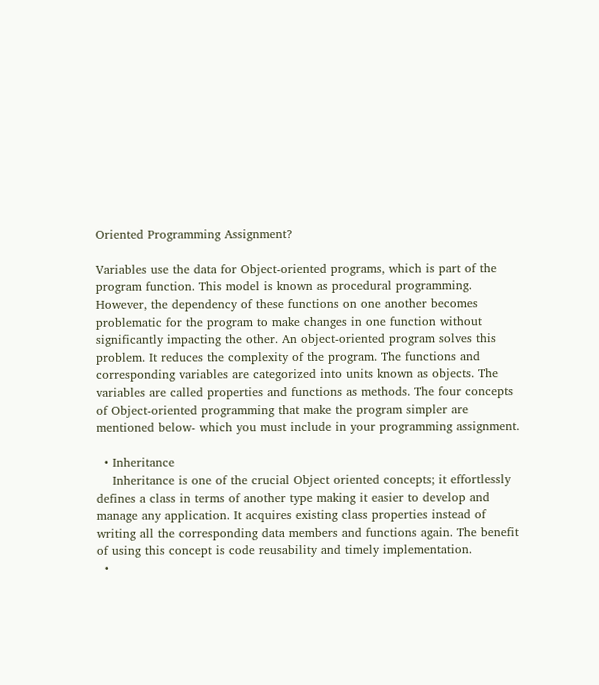Oriented Programming Assignment?

Variables use the data for Object-oriented programs, which is part of the program function. This model is known as procedural programming. However, the dependency of these functions on one another becomes problematic for the program to make changes in one function without significantly impacting the other. An object-oriented program solves this problem. It reduces the complexity of the program. The functions and corresponding variables are categorized into units known as objects. The variables are called properties and functions as methods. The four concepts of Object-oriented programming that make the program simpler are mentioned below- which you must include in your programming assignment.

  • Inheritance
    Inheritance is one of the crucial Object oriented concepts; it effortlessly defines a class in terms of another type making it easier to develop and manage any application. It acquires existing class properties instead of writing all the corresponding data members and functions again. The benefit of using this concept is code reusability and timely implementation.
  •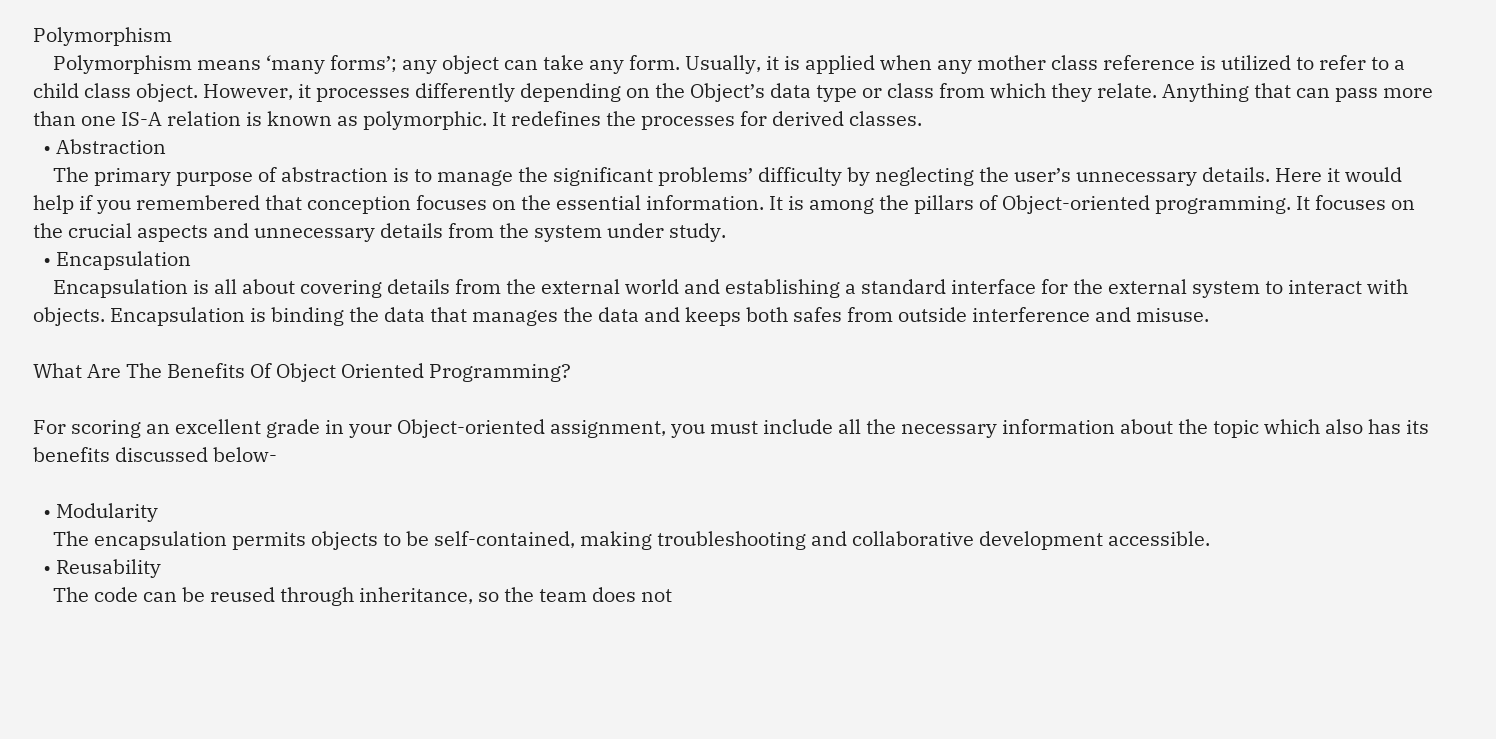Polymorphism
    Polymorphism means ‘many forms’; any object can take any form. Usually, it is applied when any mother class reference is utilized to refer to a child class object. However, it processes differently depending on the Object’s data type or class from which they relate. Anything that can pass more than one IS-A relation is known as polymorphic. It redefines the processes for derived classes.
  • Abstraction
    The primary purpose of abstraction is to manage the significant problems’ difficulty by neglecting the user’s unnecessary details. Here it would help if you remembered that conception focuses on the essential information. It is among the pillars of Object-oriented programming. It focuses on the crucial aspects and unnecessary details from the system under study.
  • Encapsulation
    Encapsulation is all about covering details from the external world and establishing a standard interface for the external system to interact with objects. Encapsulation is binding the data that manages the data and keeps both safes from outside interference and misuse.

What Are The Benefits Of Object Oriented Programming?

For scoring an excellent grade in your Object-oriented assignment, you must include all the necessary information about the topic which also has its benefits discussed below-

  • Modularity
    The encapsulation permits objects to be self-contained, making troubleshooting and collaborative development accessible.
  • Reusability
    The code can be reused through inheritance, so the team does not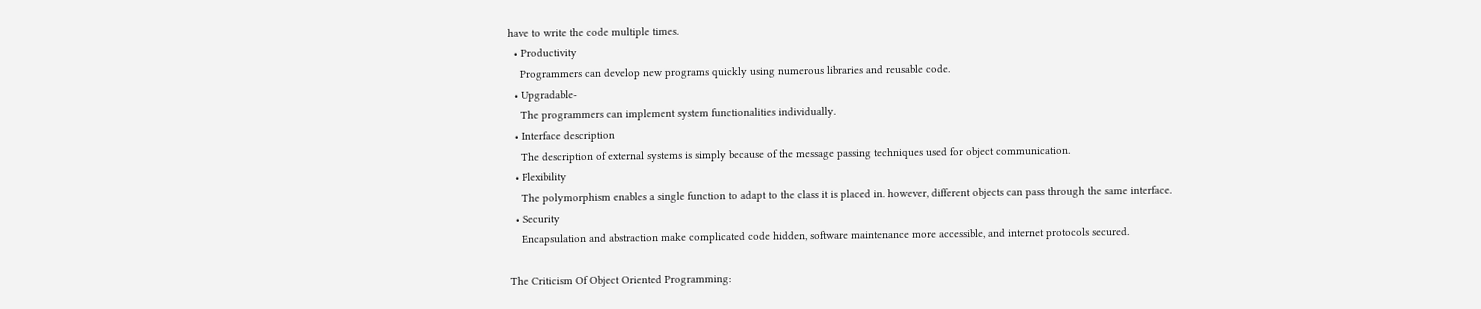have to write the code multiple times.
  • Productivity
    Programmers can develop new programs quickly using numerous libraries and reusable code.
  • Upgradable-
    The programmers can implement system functionalities individually.
  • Interface description
    The description of external systems is simply because of the message passing techniques used for object communication.
  • Flexibility
    The polymorphism enables a single function to adapt to the class it is placed in. however, different objects can pass through the same interface.
  • Security
    Encapsulation and abstraction make complicated code hidden, software maintenance more accessible, and internet protocols secured.

The Criticism Of Object Oriented Programming: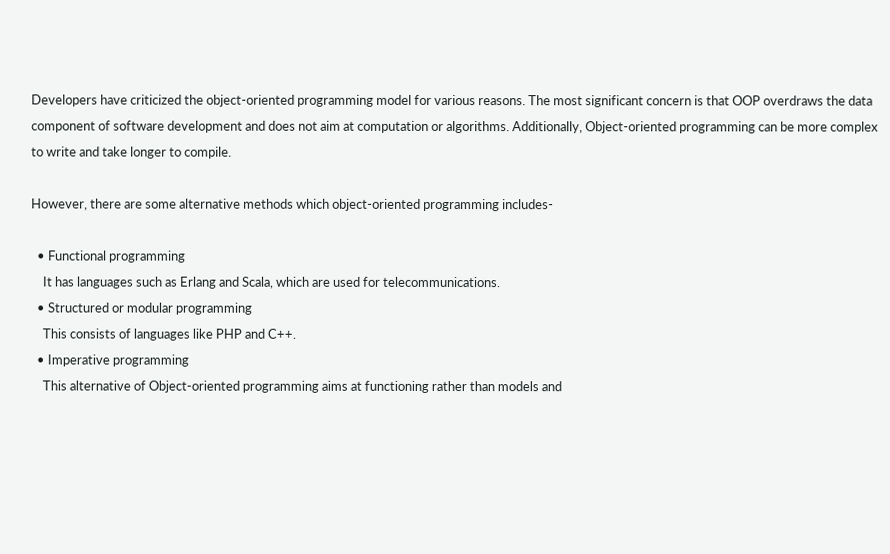Developers have criticized the object-oriented programming model for various reasons. The most significant concern is that OOP overdraws the data component of software development and does not aim at computation or algorithms. Additionally, Object-oriented programming can be more complex to write and take longer to compile.

However, there are some alternative methods which object-oriented programming includes-

  • Functional programming
    It has languages such as Erlang and Scala, which are used for telecommunications.
  • Structured or modular programming
    This consists of languages like PHP and C++.
  • Imperative programming
    This alternative of Object-oriented programming aims at functioning rather than models and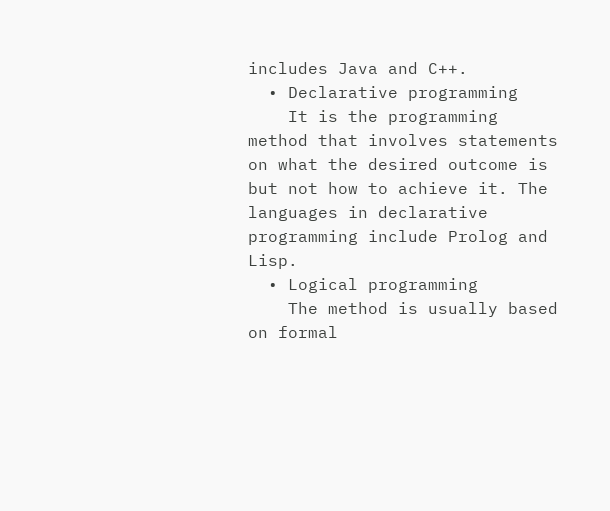includes Java and C++.
  • Declarative programming
    It is the programming method that involves statements on what the desired outcome is but not how to achieve it. The languages in declarative programming include Prolog and Lisp.
  • Logical programming
    The method is usually based on formal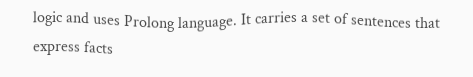logic and uses Prolong language. It carries a set of sentences that express facts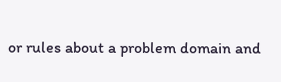or rules about a problem domain and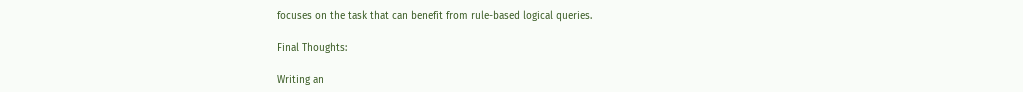focuses on the task that can benefit from rule-based logical queries.

Final Thoughts:

Writing an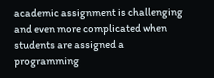academic assignment is challenging and even more complicated when students are assigned a programming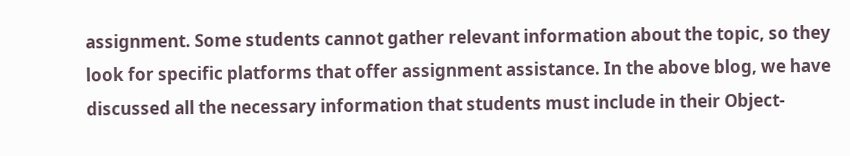assignment. Some students cannot gather relevant information about the topic, so they look for specific platforms that offer assignment assistance. In the above blog, we have discussed all the necessary information that students must include in their Object-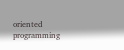oriented programming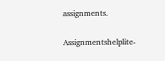assignments.

Assignmentshelplite-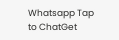Whatsapp Tap to ChatGet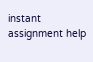instant assignment help